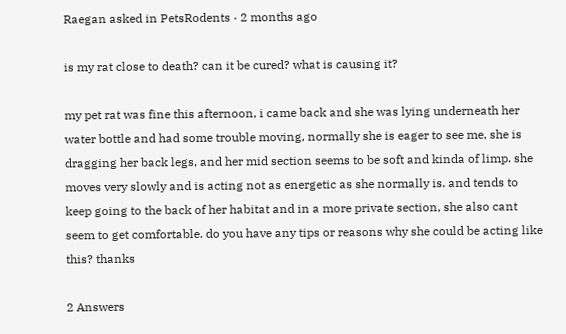Raegan asked in PetsRodents · 2 months ago

is my rat close to death? can it be cured? what is causing it?

my pet rat was fine this afternoon, i came back and she was lying underneath her water bottle and had some trouble moving, normally she is eager to see me, she is dragging her back legs, and her mid section seems to be soft and kinda of limp. she moves very slowly and is acting not as energetic as she normally is. and tends to keep going to the back of her habitat and in a more private section, she also cant seem to get comfortable. do you have any tips or reasons why she could be acting like this? thanks

2 Answers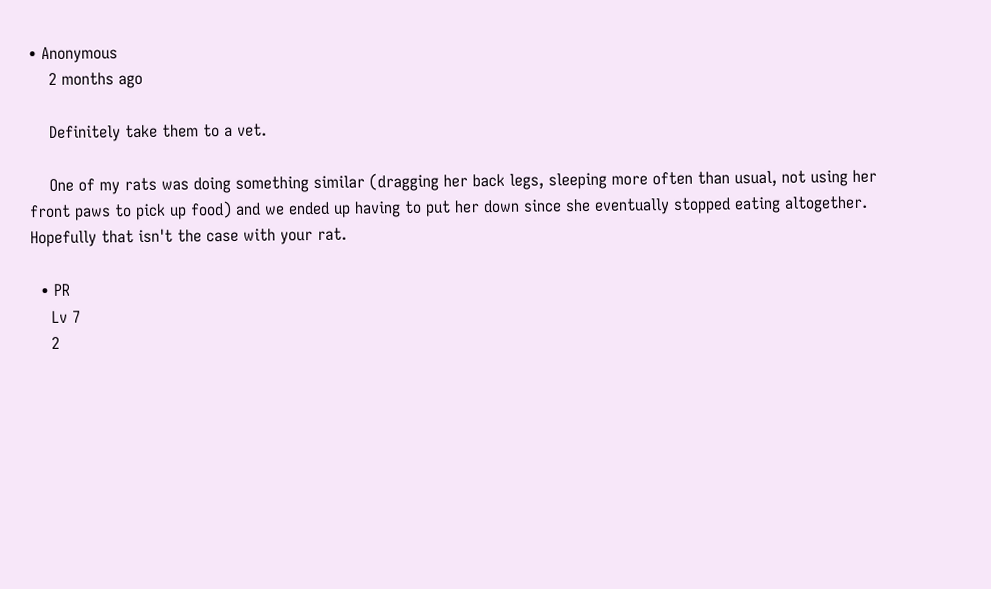• Anonymous
    2 months ago

    Definitely take them to a vet.

    One of my rats was doing something similar (dragging her back legs, sleeping more often than usual, not using her front paws to pick up food) and we ended up having to put her down since she eventually stopped eating altogether. Hopefully that isn't the case with your rat.

  • PR
    Lv 7
    2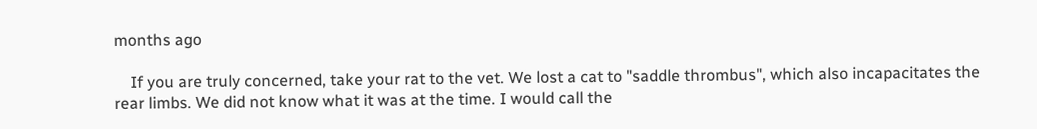months ago

    If you are truly concerned, take your rat to the vet. We lost a cat to "saddle thrombus", which also incapacitates the rear limbs. We did not know what it was at the time. I would call the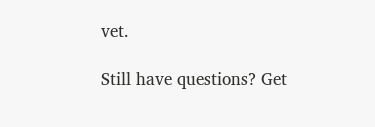vet.

Still have questions? Get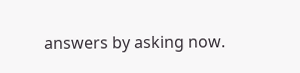answers by asking now.